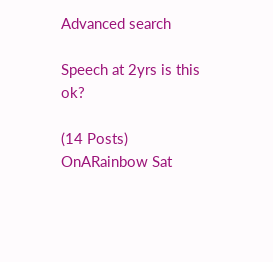Advanced search

Speech at 2yrs is this ok?

(14 Posts)
OnARainbow Sat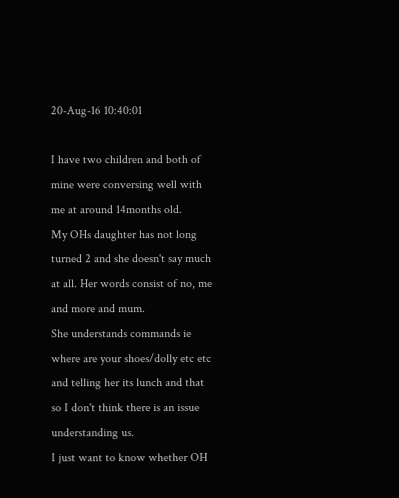20-Aug-16 10:40:01

I have two children and both of mine were conversing well with me at around 14months old.
My OHs daughter has not long turned 2 and she doesn't say much at all. Her words consist of no, me and more and mum.
She understands commands ie where are your shoes/dolly etc etc and telling her its lunch and that so I don't think there is an issue understanding us.
I just want to know whether OH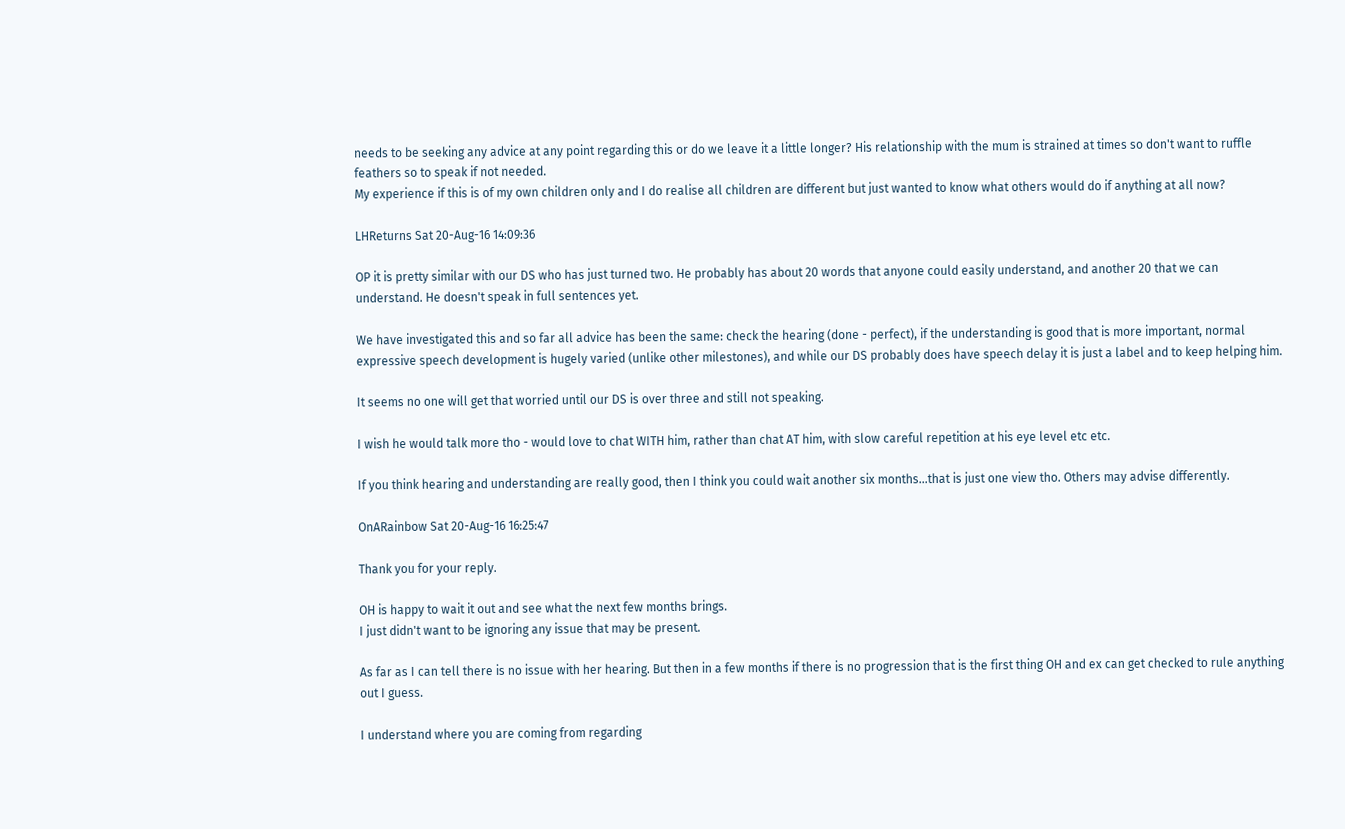needs to be seeking any advice at any point regarding this or do we leave it a little longer? His relationship with the mum is strained at times so don't want to ruffle feathers so to speak if not needed.
My experience if this is of my own children only and I do realise all children are different but just wanted to know what others would do if anything at all now?

LHReturns Sat 20-Aug-16 14:09:36

OP it is pretty similar with our DS who has just turned two. He probably has about 20 words that anyone could easily understand, and another 20 that we can understand. He doesn't speak in full sentences yet.

We have investigated this and so far all advice has been the same: check the hearing (done - perfect), if the understanding is good that is more important, normal expressive speech development is hugely varied (unlike other milestones), and while our DS probably does have speech delay it is just a label and to keep helping him.

It seems no one will get that worried until our DS is over three and still not speaking.

I wish he would talk more tho - would love to chat WITH him, rather than chat AT him, with slow careful repetition at his eye level etc etc.

If you think hearing and understanding are really good, then I think you could wait another six months...that is just one view tho. Others may advise differently.

OnARainbow Sat 20-Aug-16 16:25:47

Thank you for your reply.

OH is happy to wait it out and see what the next few months brings.
I just didn't want to be ignoring any issue that may be present.

As far as I can tell there is no issue with her hearing. But then in a few months if there is no progression that is the first thing OH and ex can get checked to rule anything out I guess.

I understand where you are coming from regarding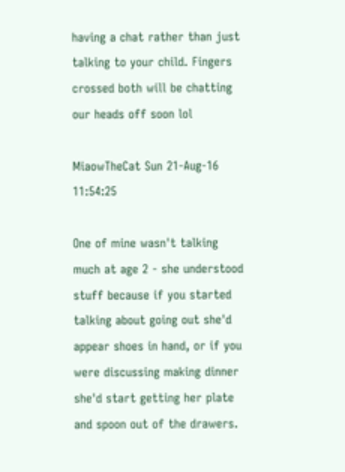having a chat rather than just talking to your child. Fingers crossed both will be chatting our heads off soon lol

MiaowTheCat Sun 21-Aug-16 11:54:25

One of mine wasn't talking much at age 2 - she understood stuff because if you started talking about going out she'd appear shoes in hand, or if you were discussing making dinner she'd start getting her plate and spoon out of the drawers.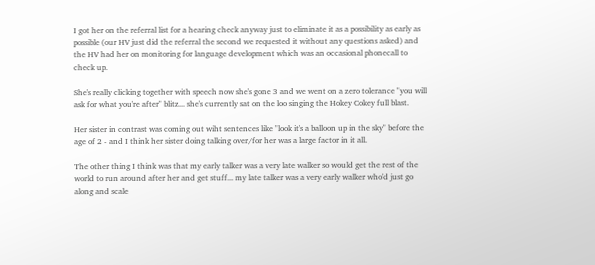I got her on the referral list for a hearing check anyway just to eliminate it as a possibility as early as possible (our HV just did the referral the second we requested it without any questions asked) and the HV had her on monitoring for language development which was an occasional phonecall to check up.

She's really clicking together with speech now she's gone 3 and we went on a zero tolerance "you will ask for what you're after" blitz... she's currently sat on the loo singing the Hokey Cokey full blast.

Her sister in contrast was coming out wiht sentences like "look it's a balloon up in the sky" before the age of 2 - and I think her sister doing talking over/for her was a large factor in it all.

The other thing I think was that my early talker was a very late walker so would get the rest of the world to run around after her and get stuff... my late talker was a very early walker who'd just go along and scale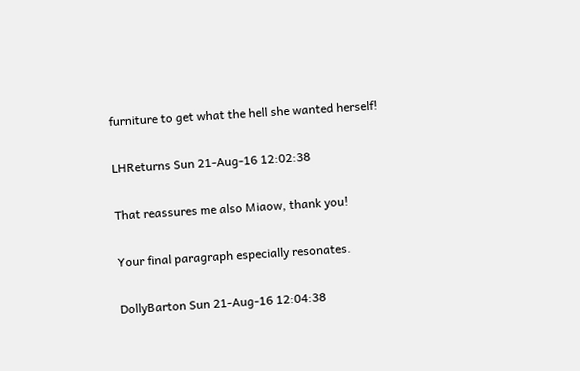furniture to get what the hell she wanted herself!

LHReturns Sun 21-Aug-16 12:02:38

That reassures me also Miaow, thank you!

Your final paragraph especially resonates.

DollyBarton Sun 21-Aug-16 12:04:38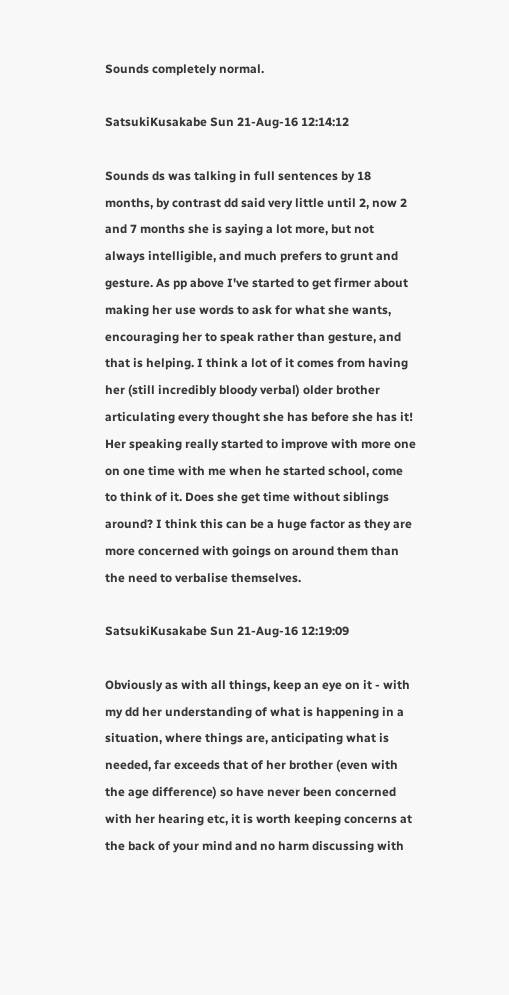Sounds completely normal.

SatsukiKusakabe Sun 21-Aug-16 12:14:12

Sounds ds was talking in full sentences by 18 months, by contrast dd said very little until 2, now 2 and 7 months she is saying a lot more, but not always intelligible, and much prefers to grunt and gesture. As pp above I've started to get firmer about making her use words to ask for what she wants, encouraging her to speak rather than gesture, and that is helping. I think a lot of it comes from having her (still incredibly bloody verbal) older brother articulating every thought she has before she has it! Her speaking really started to improve with more one on one time with me when he started school, come to think of it. Does she get time without siblings around? I think this can be a huge factor as they are more concerned with goings on around them than the need to verbalise themselves.

SatsukiKusakabe Sun 21-Aug-16 12:19:09

Obviously as with all things, keep an eye on it - with my dd her understanding of what is happening in a situation, where things are, anticipating what is needed, far exceeds that of her brother (even with the age difference) so have never been concerned with her hearing etc, it is worth keeping concerns at the back of your mind and no harm discussing with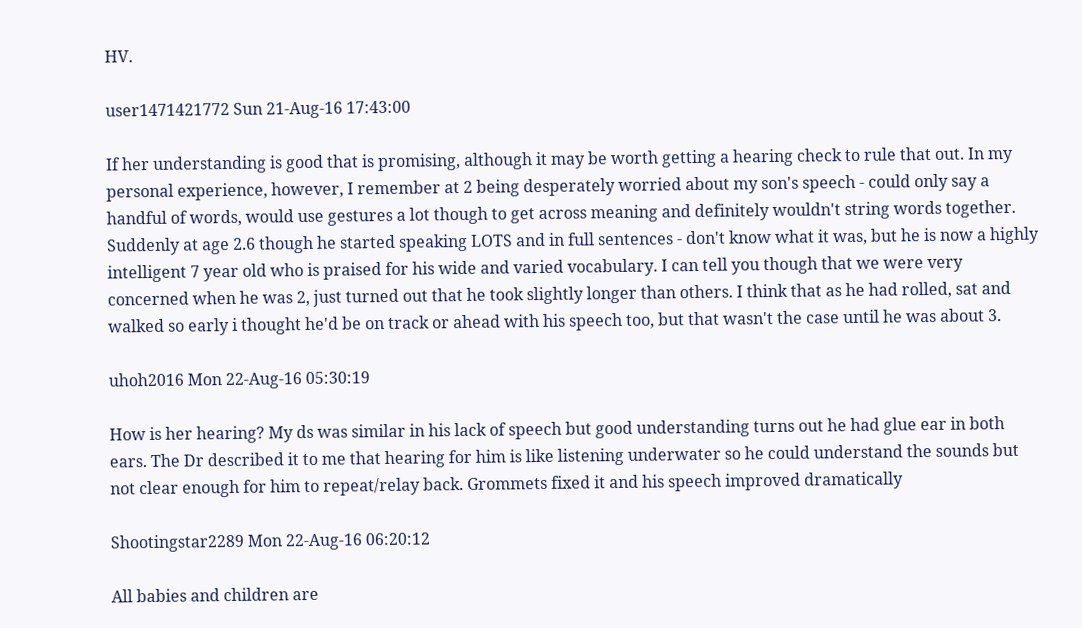HV.

user1471421772 Sun 21-Aug-16 17:43:00

If her understanding is good that is promising, although it may be worth getting a hearing check to rule that out. In my personal experience, however, I remember at 2 being desperately worried about my son's speech - could only say a handful of words, would use gestures a lot though to get across meaning and definitely wouldn't string words together. Suddenly at age 2.6 though he started speaking LOTS and in full sentences - don't know what it was, but he is now a highly intelligent 7 year old who is praised for his wide and varied vocabulary. I can tell you though that we were very concerned when he was 2, just turned out that he took slightly longer than others. I think that as he had rolled, sat and walked so early i thought he'd be on track or ahead with his speech too, but that wasn't the case until he was about 3.

uhoh2016 Mon 22-Aug-16 05:30:19

How is her hearing? My ds was similar in his lack of speech but good understanding turns out he had glue ear in both ears. The Dr described it to me that hearing for him is like listening underwater so he could understand the sounds but not clear enough for him to repeat/relay back. Grommets fixed it and his speech improved dramatically

Shootingstar2289 Mon 22-Aug-16 06:20:12

All babies and children are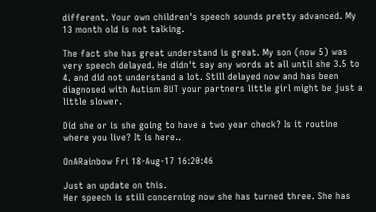different. Your own children's speech sounds pretty advanced. My 13 month old is not talking.

The fact she has great understand is great. My son (now 5) was very speech delayed. He didn't say any words at all until she 3.5 to 4. and did not understand a lot. Still delayed now and has been diagnosed with Autism BUT your partners little girl might be just a little slower.

Did she or is she going to have a two year check? Is it routine where you live? It is here..

OnARainbow Fri 18-Aug-17 16:20:46

Just an update on this.
Her speech is still concerning now she has turned three. She has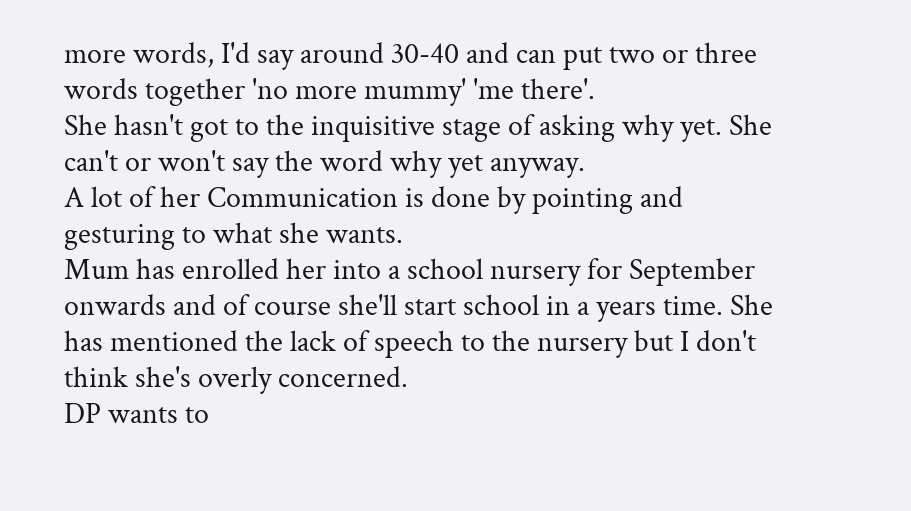more words, I'd say around 30-40 and can put two or three words together 'no more mummy' 'me there'.
She hasn't got to the inquisitive stage of asking why yet. She can't or won't say the word why yet anyway.
A lot of her Communication is done by pointing and gesturing to what she wants.
Mum has enrolled her into a school nursery for September onwards and of course she'll start school in a years time. She has mentioned the lack of speech to the nursery but I don't think she's overly concerned.
DP wants to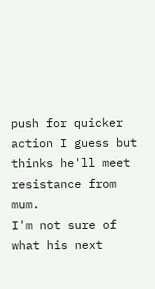push for quicker action I guess but thinks he'll meet resistance from mum.
I'm not sure of what his next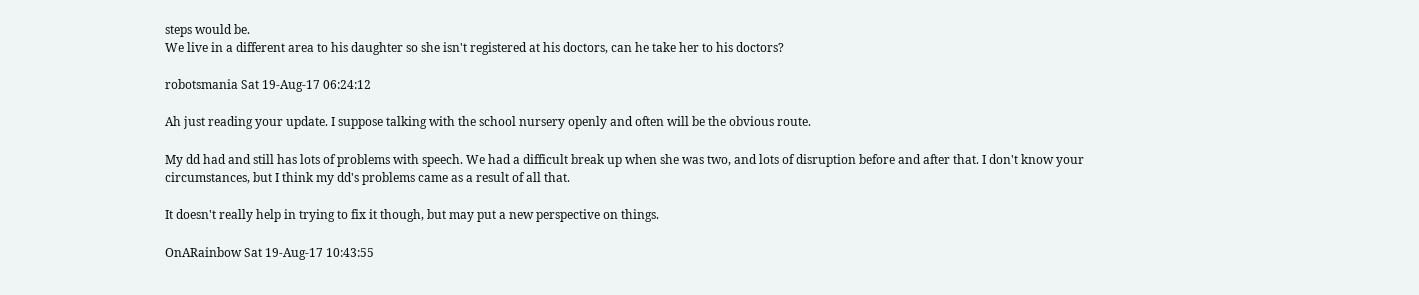steps would be.
We live in a different area to his daughter so she isn't registered at his doctors, can he take her to his doctors?

robotsmania Sat 19-Aug-17 06:24:12

Ah just reading your update. I suppose talking with the school nursery openly and often will be the obvious route.

My dd had and still has lots of problems with speech. We had a difficult break up when she was two, and lots of disruption before and after that. I don't know your circumstances, but I think my dd's problems came as a result of all that.

It doesn't really help in trying to fix it though, but may put a new perspective on things.

OnARainbow Sat 19-Aug-17 10:43:55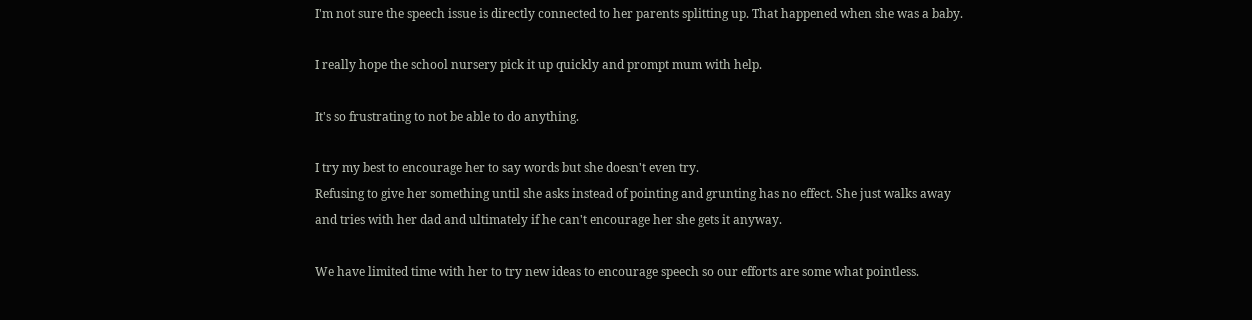I'm not sure the speech issue is directly connected to her parents splitting up. That happened when she was a baby.

I really hope the school nursery pick it up quickly and prompt mum with help.

It's so frustrating to not be able to do anything.

I try my best to encourage her to say words but she doesn't even try.
Refusing to give her something until she asks instead of pointing and grunting has no effect. She just walks away and tries with her dad and ultimately if he can't encourage her she gets it anyway.

We have limited time with her to try new ideas to encourage speech so our efforts are some what pointless.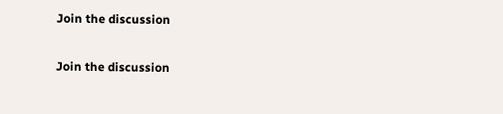Join the discussion

Join the discussion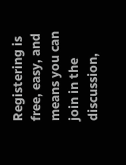Registering is free, easy, and means you can join in the discussion,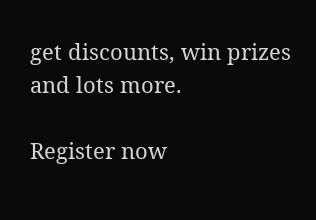get discounts, win prizes and lots more.

Register now